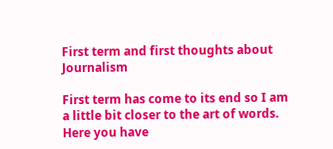First term and first thoughts about Journalism

First term has come to its end so I am a little bit closer to the art of words. Here you have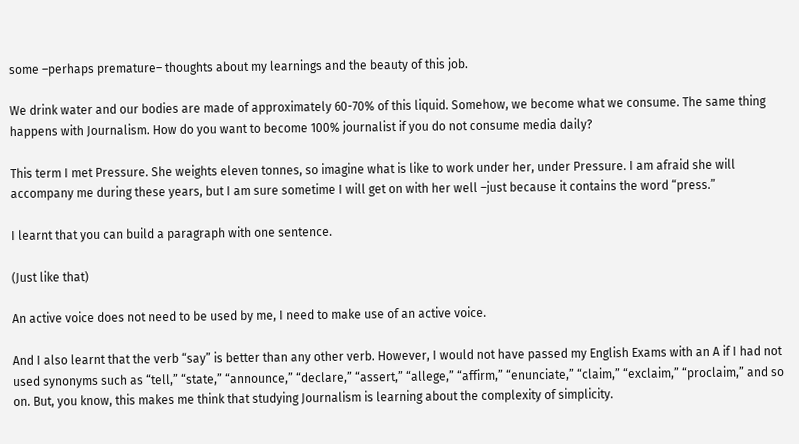some –perhaps premature– thoughts about my learnings and the beauty of this job.

We drink water and our bodies are made of approximately 60-70% of this liquid. Somehow, we become what we consume. The same thing happens with Journalism. How do you want to become 100% journalist if you do not consume media daily?

This term I met Pressure. She weights eleven tonnes, so imagine what is like to work under her, under Pressure. I am afraid she will accompany me during these years, but I am sure sometime I will get on with her well –just because it contains the word “press.”

I learnt that you can build a paragraph with one sentence.

(Just like that)

An active voice does not need to be used by me, I need to make use of an active voice.

And I also learnt that the verb “say” is better than any other verb. However, I would not have passed my English Exams with an A if I had not used synonyms such as “tell,” “state,” “announce,” “declare,” “assert,” “allege,” “affirm,” “enunciate,” “claim,” “exclaim,” “proclaim,” and so on. But, you know, this makes me think that studying Journalism is learning about the complexity of simplicity.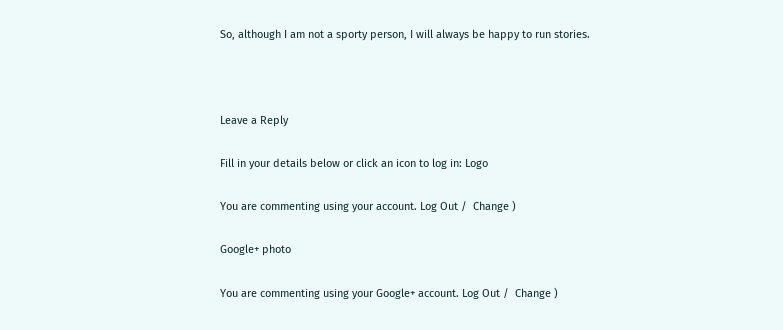So, although I am not a sporty person, I will always be happy to run stories.



Leave a Reply

Fill in your details below or click an icon to log in: Logo

You are commenting using your account. Log Out /  Change )

Google+ photo

You are commenting using your Google+ account. Log Out /  Change )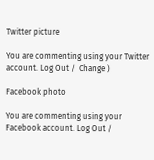Twitter picture

You are commenting using your Twitter account. Log Out /  Change )

Facebook photo

You are commenting using your Facebook account. Log Out /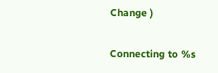Change )

Connecting to %s